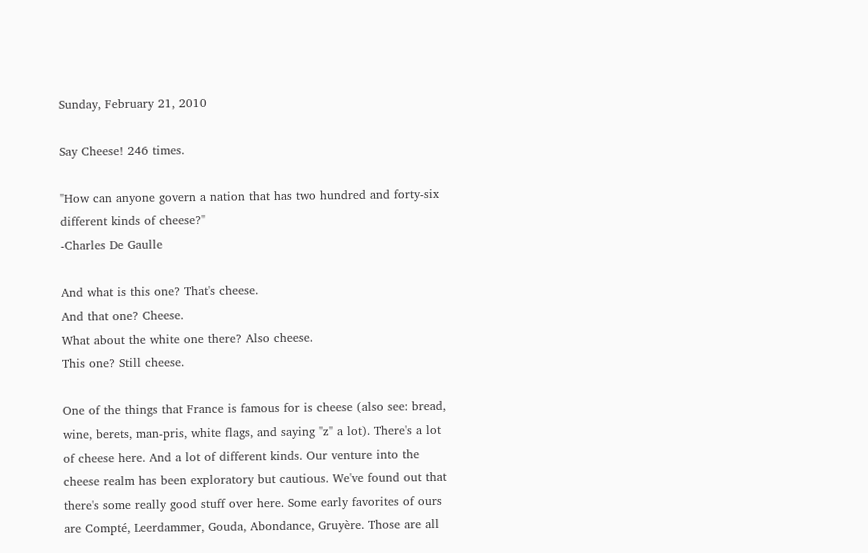Sunday, February 21, 2010

Say Cheese! 246 times.

"How can anyone govern a nation that has two hundred and forty-six different kinds of cheese?"
-Charles De Gaulle

And what is this one? That's cheese.
And that one? Cheese.
What about the white one there? Also cheese.
This one? Still cheese.

One of the things that France is famous for is cheese (also see: bread, wine, berets, man-pris, white flags, and saying "z" a lot). There's a lot of cheese here. And a lot of different kinds. Our venture into the cheese realm has been exploratory but cautious. We've found out that there's some really good stuff over here. Some early favorites of ours are Compté, Leerdammer, Gouda, Abondance, Gruyère. Those are all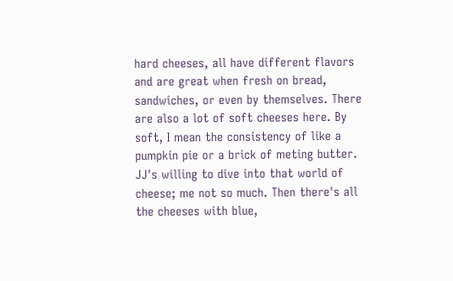hard cheeses, all have different flavors and are great when fresh on bread, sandwiches, or even by themselves. There are also a lot of soft cheeses here. By soft, I mean the consistency of like a pumpkin pie or a brick of meting butter. JJ's willing to dive into that world of cheese; me not so much. Then there's all the cheeses with blue,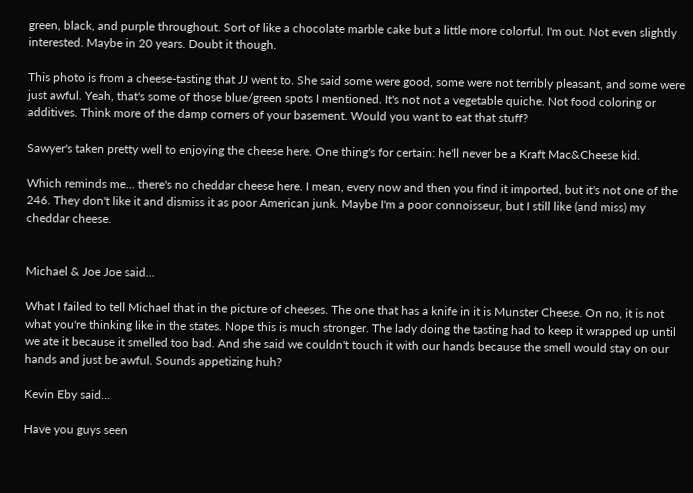green, black, and purple throughout. Sort of like a chocolate marble cake but a little more colorful. I'm out. Not even slightly interested. Maybe in 20 years. Doubt it though.

This photo is from a cheese-tasting that JJ went to. She said some were good, some were not terribly pleasant, and some were just awful. Yeah, that's some of those blue/green spots I mentioned. It's not not a vegetable quiche. Not food coloring or additives. Think more of the damp corners of your basement. Would you want to eat that stuff?

Sawyer's taken pretty well to enjoying the cheese here. One thing's for certain: he'll never be a Kraft Mac&Cheese kid.

Which reminds me... there's no cheddar cheese here. I mean, every now and then you find it imported, but it's not one of the 246. They don't like it and dismiss it as poor American junk. Maybe I'm a poor connoisseur, but I still like (and miss) my cheddar cheese.


Michael & Joe Joe said...

What I failed to tell Michael that in the picture of cheeses. The one that has a knife in it is Munster Cheese. On no, it is not what you're thinking like in the states. Nope this is much stronger. The lady doing the tasting had to keep it wrapped up until we ate it because it smelled too bad. And she said we couldn't touch it with our hands because the smell would stay on our hands and just be awful. Sounds appetizing huh?

Kevin Eby said...

Have you guys seen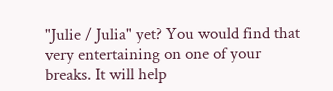"Julie / Julia" yet? You would find that very entertaining on one of your breaks. It will help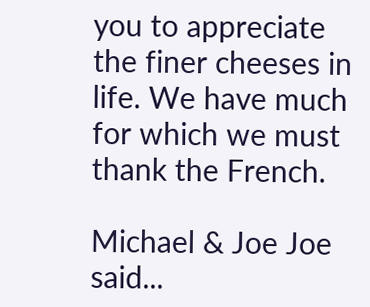you to appreciate the finer cheeses in life. We have much for which we must thank the French.

Michael & Joe Joe said...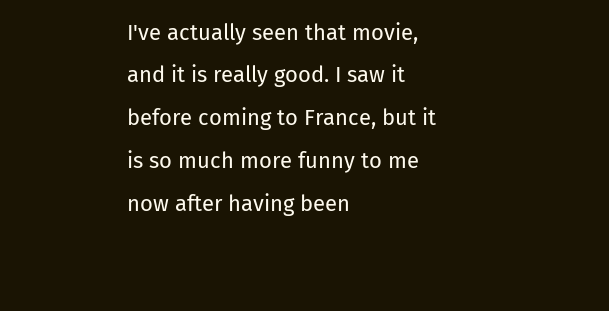I've actually seen that movie, and it is really good. I saw it before coming to France, but it is so much more funny to me now after having been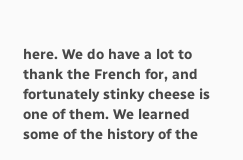here. We do have a lot to thank the French for, and fortunately stinky cheese is one of them. We learned some of the history of the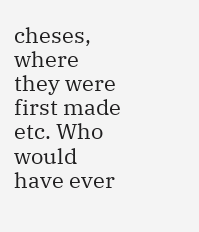cheses, where they were first made etc. Who would have ever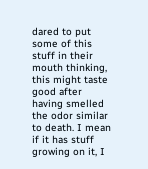dared to put some of this stuff in their mouth thinking, this might taste good after having smelled the odor similar to death. I mean if it has stuff growing on it, I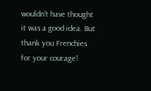wouldn't have thought it was a good idea. But thank you Frenchies for your courage!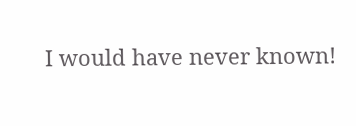I would have never known!